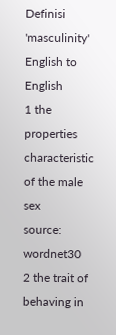Definisi 'masculinity'
English to English
1 the properties characteristic of the male sex
source: wordnet30
2 the trait of behaving in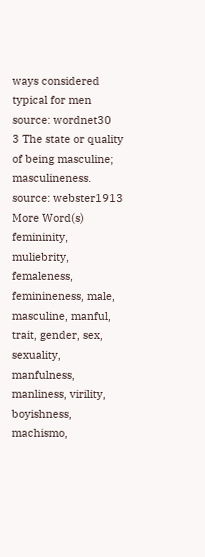ways considered typical for men
source: wordnet30
3 The state or quality of being masculine; masculineness.
source: webster1913
More Word(s)
femininity, muliebrity, femaleness, feminineness, male, masculine, manful, trait, gender, sex, sexuality, manfulness, manliness, virility, boyishness, machismo,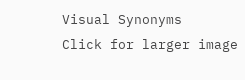Visual Synonyms
Click for larger image